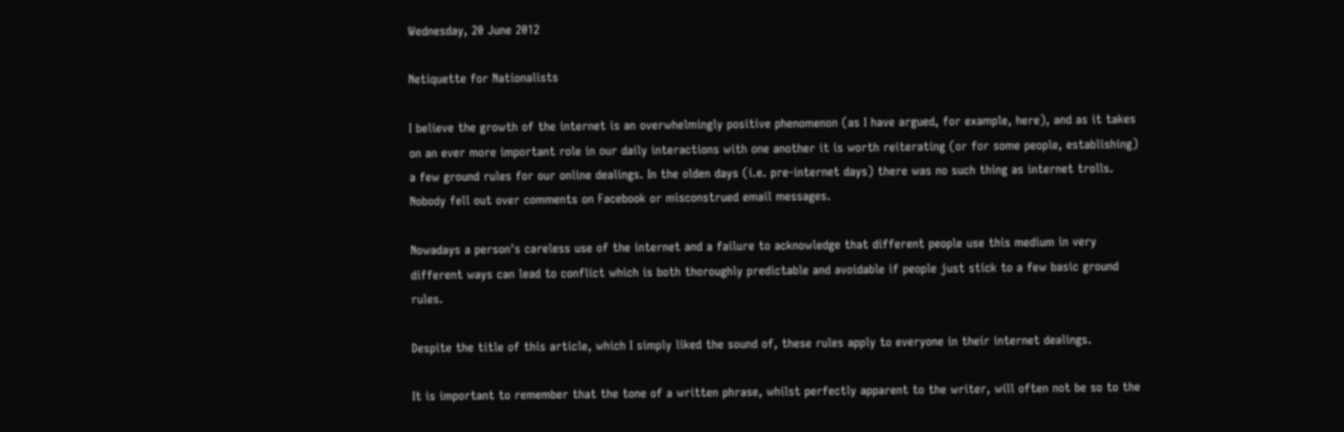Wednesday, 20 June 2012

Netiquette for Nationalists

I believe the growth of the internet is an overwhelmingly positive phenomenon (as I have argued, for example, here), and as it takes on an ever more important role in our daily interactions with one another it is worth reiterating (or for some people, establishing) a few ground rules for our online dealings. In the olden days (i.e. pre-internet days) there was no such thing as internet trolls. Nobody fell out over comments on Facebook or misconstrued email messages.

Nowadays a person's careless use of the internet and a failure to acknowledge that different people use this medium in very different ways can lead to conflict which is both thoroughly predictable and avoidable if people just stick to a few basic ground rules.

Despite the title of this article, which I simply liked the sound of, these rules apply to everyone in their internet dealings.

It is important to remember that the tone of a written phrase, whilst perfectly apparent to the writer, will often not be so to the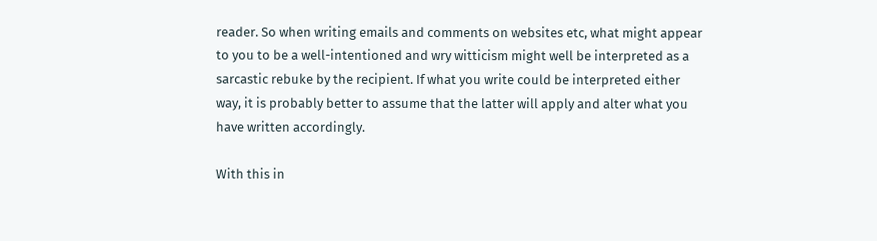reader. So when writing emails and comments on websites etc, what might appear to you to be a well-intentioned and wry witticism might well be interpreted as a sarcastic rebuke by the recipient. If what you write could be interpreted either way, it is probably better to assume that the latter will apply and alter what you have written accordingly.

With this in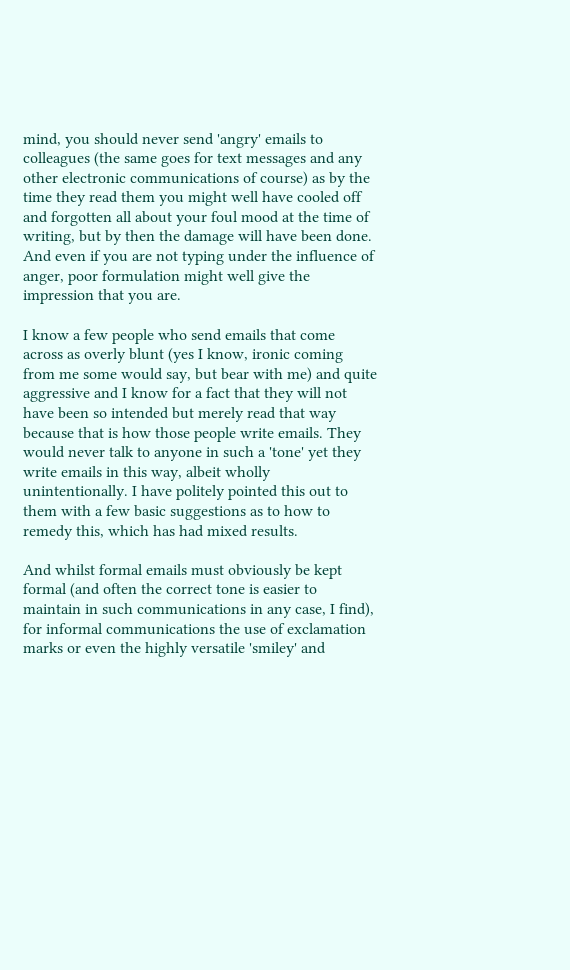mind, you should never send 'angry' emails to colleagues (the same goes for text messages and any other electronic communications of course) as by the time they read them you might well have cooled off and forgotten all about your foul mood at the time of writing, but by then the damage will have been done. And even if you are not typing under the influence of anger, poor formulation might well give the impression that you are.

I know a few people who send emails that come across as overly blunt (yes I know, ironic coming from me some would say, but bear with me) and quite aggressive and I know for a fact that they will not have been so intended but merely read that way because that is how those people write emails. They would never talk to anyone in such a 'tone' yet they write emails in this way, albeit wholly unintentionally. I have politely pointed this out to them with a few basic suggestions as to how to remedy this, which has had mixed results.

And whilst formal emails must obviously be kept formal (and often the correct tone is easier to maintain in such communications in any case, I find), for informal communications the use of exclamation marks or even the highly versatile 'smiley' and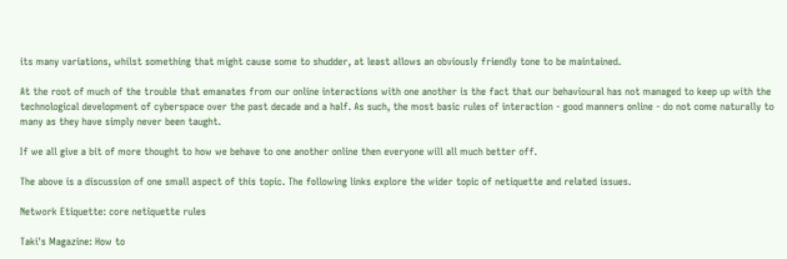its many variations, whilst something that might cause some to shudder, at least allows an obviously friendly tone to be maintained.

At the root of much of the trouble that emanates from our online interactions with one another is the fact that our behavioural has not managed to keep up with the technological development of cyberspace over the past decade and a half. As such, the most basic rules of interaction - good manners online - do not come naturally to many as they have simply never been taught.

If we all give a bit of more thought to how we behave to one another online then everyone will all much better off.

The above is a discussion of one small aspect of this topic. The following links explore the wider topic of netiquette and related issues.

Network Etiquette: core netiquette rules

Taki's Magazine: How to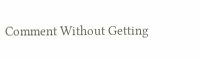Comment Without Getting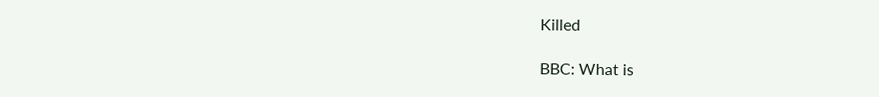Killed

BBC: What is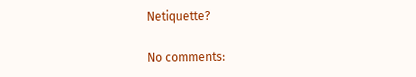Netiquette?

No comments: